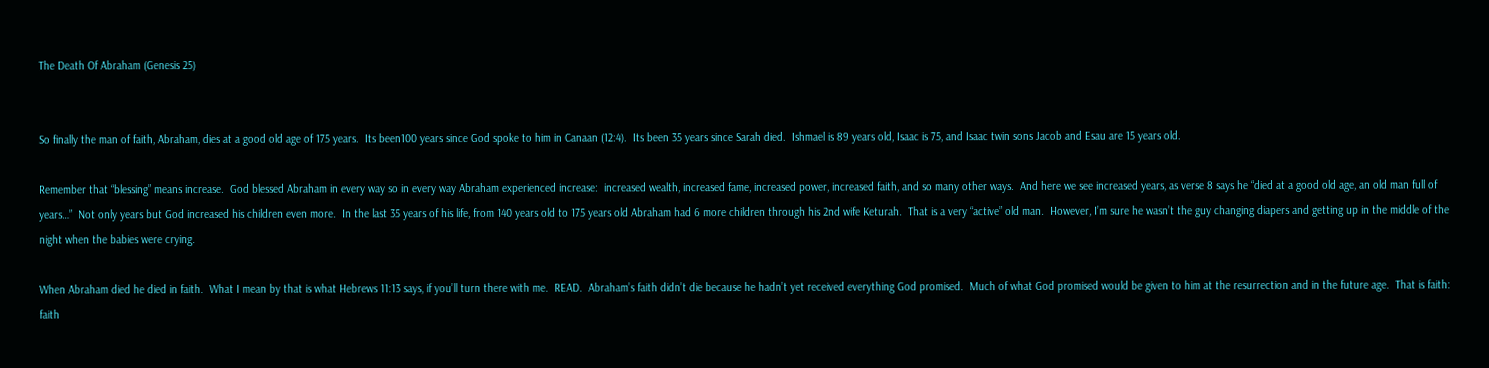The Death Of Abraham (Genesis 25)


So finally the man of faith, Abraham, dies at a good old age of 175 years.  Its been100 years since God spoke to him in Canaan (12:4).  Its been 35 years since Sarah died.  Ishmael is 89 years old, Isaac is 75, and Isaac twin sons Jacob and Esau are 15 years old.

Remember that “blessing” means increase.  God blessed Abraham in every way so in every way Abraham experienced increase:  increased wealth, increased fame, increased power, increased faith, and so many other ways.  And here we see increased years, as verse 8 says he “died at a good old age, an old man full of years…”  Not only years but God increased his children even more.  In the last 35 years of his life, from 140 years old to 175 years old Abraham had 6 more children through his 2nd wife Keturah.  That is a very “active” old man.  However, I’m sure he wasn’t the guy changing diapers and getting up in the middle of the night when the babies were crying.

When Abraham died he died in faith.  What I mean by that is what Hebrews 11:13 says, if you’ll turn there with me.  READ.  Abraham’s faith didn’t die because he hadn’t yet received everything God promised.  Much of what God promised would be given to him at the resurrection and in the future age.  That is faith:  faith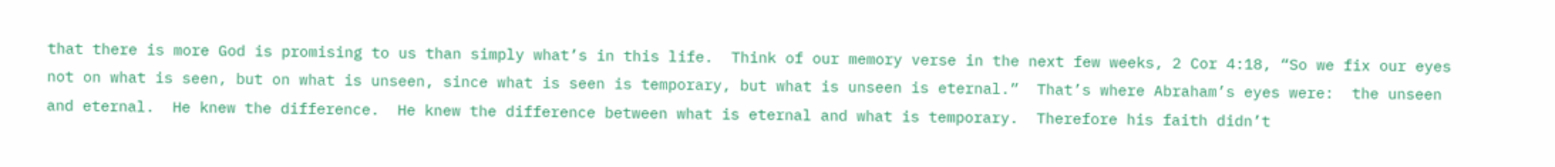that there is more God is promising to us than simply what’s in this life.  Think of our memory verse in the next few weeks, 2 Cor 4:18, “So we fix our eyes not on what is seen, but on what is unseen, since what is seen is temporary, but what is unseen is eternal.”  That’s where Abraham’s eyes were:  the unseen and eternal.  He knew the difference.  He knew the difference between what is eternal and what is temporary.  Therefore his faith didn’t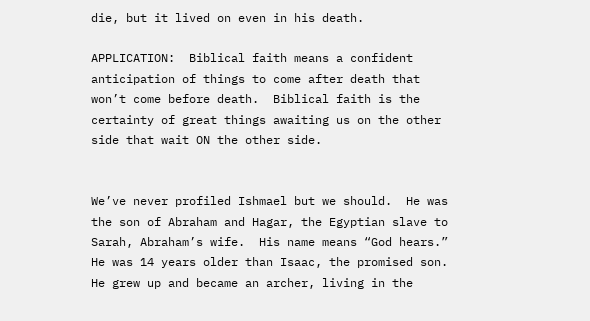die, but it lived on even in his death.

APPLICATION:  Biblical faith means a confident anticipation of things to come after death that won’t come before death.  Biblical faith is the certainty of great things awaiting us on the other side that wait ON the other side.


We’ve never profiled Ishmael but we should.  He was the son of Abraham and Hagar, the Egyptian slave to Sarah, Abraham’s wife.  His name means “God hears.”  He was 14 years older than Isaac, the promised son. He grew up and became an archer, living in the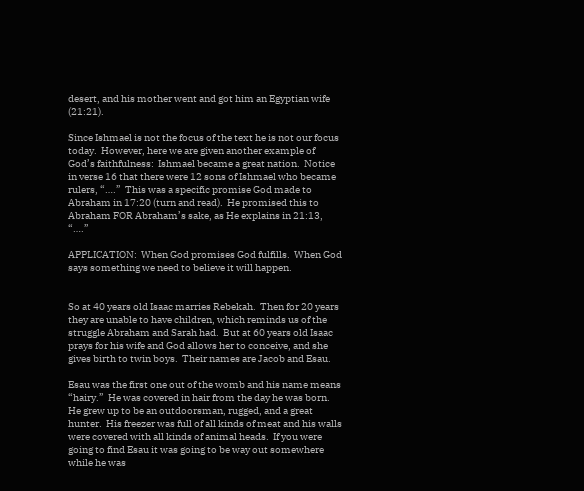desert, and his mother went and got him an Egyptian wife (21:21).

Since Ishmael is not the focus of the text he is not our focus today.  However, here we are given another example of God’s faithfulness:  Ishmael became a great nation.  Notice in verse 16 that there were 12 sons of Ishmael who became rulers, “….”  This was a specific promise God made to Abraham in 17:20 (turn and read).  He promised this to Abraham FOR Abraham’s sake, as He explains in 21:13, “….”

APPLICATION:  When God promises God fulfills.  When God says something we need to believe it will happen.


So at 40 years old Isaac marries Rebekah.  Then for 20 years they are unable to have children, which reminds us of the struggle Abraham and Sarah had.  But at 60 years old Isaac prays for his wife and God allows her to conceive, and she gives birth to twin boys.  Their names are Jacob and Esau.

Esau was the first one out of the womb and his name means “hairy.”  He was covered in hair from the day he was born.  He grew up to be an outdoorsman, rugged, and a great hunter.  His freezer was full of all kinds of meat and his walls were covered with all kinds of animal heads.  If you were going to find Esau it was going to be way out somewhere while he was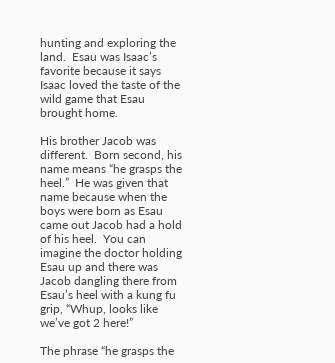hunting and exploring the land.  Esau was Isaac’s favorite because it says Isaac loved the taste of the wild game that Esau brought home.

His brother Jacob was different.  Born second, his name means “he grasps the heel.”  He was given that name because when the boys were born as Esau came out Jacob had a hold of his heel.  You can imagine the doctor holding Esau up and there was Jacob dangling there from Esau’s heel with a kung fu grip, “Whup, looks like we’ve got 2 here!”

The phrase “he grasps the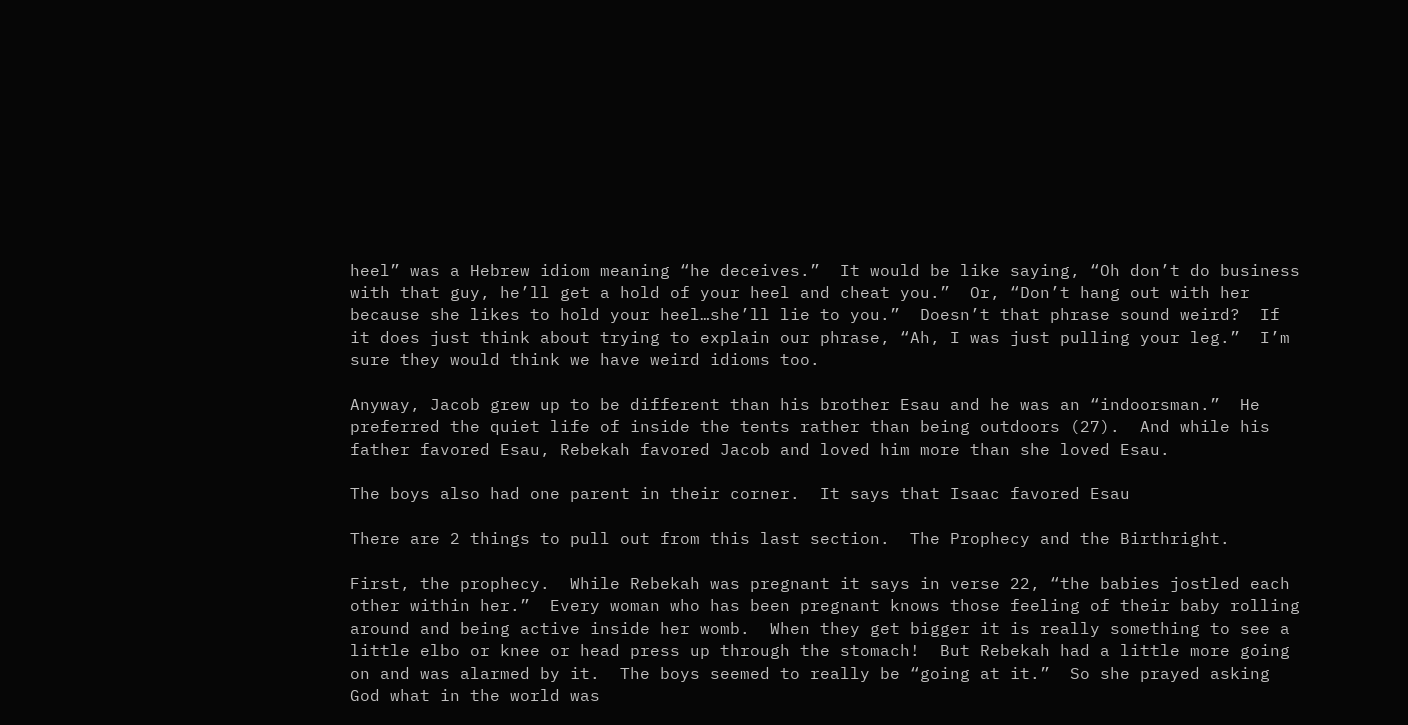heel” was a Hebrew idiom meaning “he deceives.”  It would be like saying, “Oh don’t do business with that guy, he’ll get a hold of your heel and cheat you.”  Or, “Don’t hang out with her because she likes to hold your heel…she’ll lie to you.”  Doesn’t that phrase sound weird?  If it does just think about trying to explain our phrase, “Ah, I was just pulling your leg.”  I’m sure they would think we have weird idioms too.

Anyway, Jacob grew up to be different than his brother Esau and he was an “indoorsman.”  He preferred the quiet life of inside the tents rather than being outdoors (27).  And while his father favored Esau, Rebekah favored Jacob and loved him more than she loved Esau.

The boys also had one parent in their corner.  It says that Isaac favored Esau

There are 2 things to pull out from this last section.  The Prophecy and the Birthright.

First, the prophecy.  While Rebekah was pregnant it says in verse 22, “the babies jostled each other within her.”  Every woman who has been pregnant knows those feeling of their baby rolling around and being active inside her womb.  When they get bigger it is really something to see a little elbo or knee or head press up through the stomach!  But Rebekah had a little more going on and was alarmed by it.  The boys seemed to really be “going at it.”  So she prayed asking God what in the world was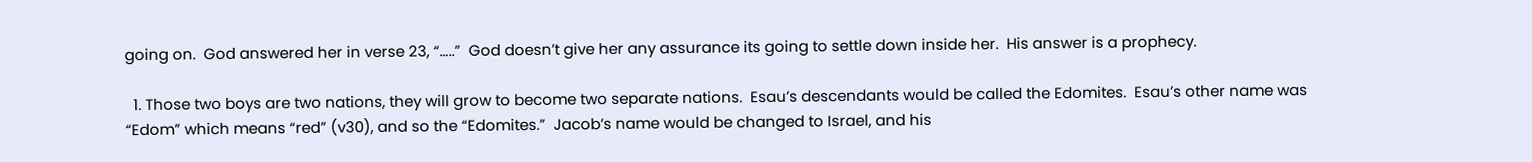going on.  God answered her in verse 23, “…..”  God doesn’t give her any assurance its going to settle down inside her.  His answer is a prophecy.

  1. Those two boys are two nations, they will grow to become two separate nations.  Esau’s descendants would be called the Edomites.  Esau’s other name was “Edom” which means “red” (v30), and so the “Edomites.”  Jacob’s name would be changed to Israel, and his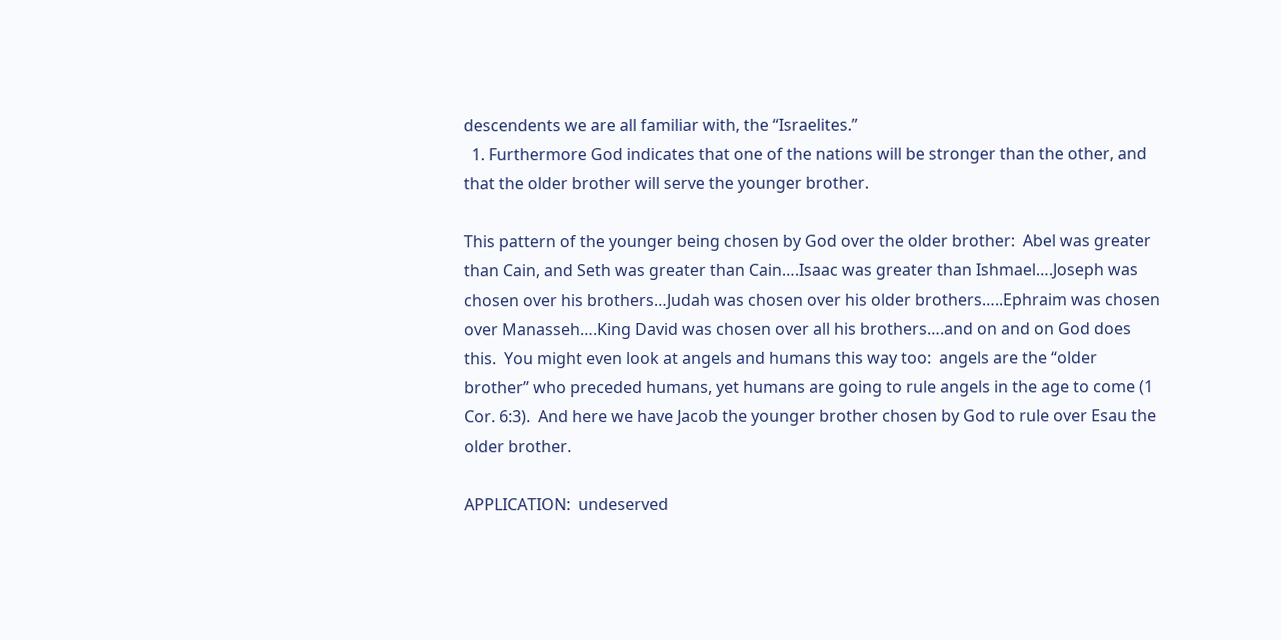descendents we are all familiar with, the “Israelites.”
  1. Furthermore God indicates that one of the nations will be stronger than the other, and that the older brother will serve the younger brother.

This pattern of the younger being chosen by God over the older brother:  Abel was greater than Cain, and Seth was greater than Cain….Isaac was greater than Ishmael….Joseph was chosen over his brothers…Judah was chosen over his older brothers…..Ephraim was chosen over Manasseh….King David was chosen over all his brothers….and on and on God does this.  You might even look at angels and humans this way too:  angels are the “older brother” who preceded humans, yet humans are going to rule angels in the age to come (1 Cor. 6:3).  And here we have Jacob the younger brother chosen by God to rule over Esau the older brother.

APPLICATION:  undeserved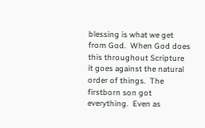blessing is what we get from God.  When God does this throughout Scripture it goes against the natural order of things.  The firstborn son got everything.  Even as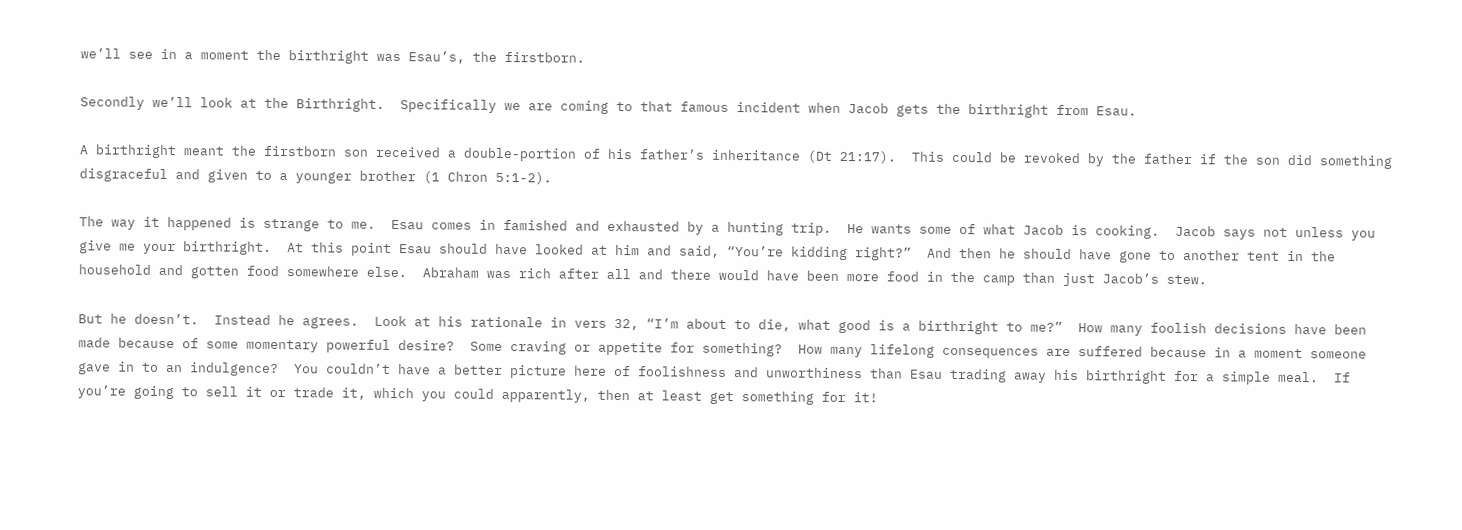we’ll see in a moment the birthright was Esau’s, the firstborn.

Secondly we’ll look at the Birthright.  Specifically we are coming to that famous incident when Jacob gets the birthright from Esau.

A birthright meant the firstborn son received a double-portion of his father’s inheritance (Dt 21:17).  This could be revoked by the father if the son did something disgraceful and given to a younger brother (1 Chron 5:1-2).

The way it happened is strange to me.  Esau comes in famished and exhausted by a hunting trip.  He wants some of what Jacob is cooking.  Jacob says not unless you give me your birthright.  At this point Esau should have looked at him and said, “You’re kidding right?”  And then he should have gone to another tent in the household and gotten food somewhere else.  Abraham was rich after all and there would have been more food in the camp than just Jacob’s stew.

But he doesn’t.  Instead he agrees.  Look at his rationale in vers 32, “I’m about to die, what good is a birthright to me?”  How many foolish decisions have been made because of some momentary powerful desire?  Some craving or appetite for something?  How many lifelong consequences are suffered because in a moment someone gave in to an indulgence?  You couldn’t have a better picture here of foolishness and unworthiness than Esau trading away his birthright for a simple meal.  If you’re going to sell it or trade it, which you could apparently, then at least get something for it!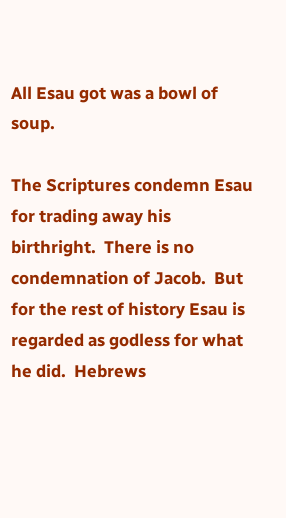All Esau got was a bowl of soup.

The Scriptures condemn Esau for trading away his birthright.  There is no condemnation of Jacob.  But for the rest of history Esau is regarded as godless for what he did.  Hebrews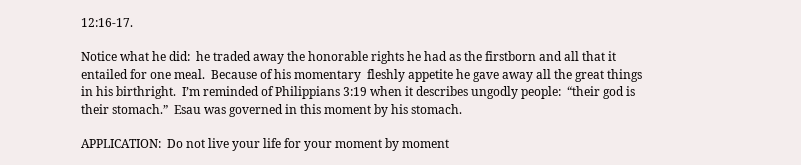12:16-17.

Notice what he did:  he traded away the honorable rights he had as the firstborn and all that it entailed for one meal.  Because of his momentary  fleshly appetite he gave away all the great things in his birthright.  I’m reminded of Philippians 3:19 when it describes ungodly people:  “their god is their stomach.”  Esau was governed in this moment by his stomach.

APPLICATION:  Do not live your life for your moment by moment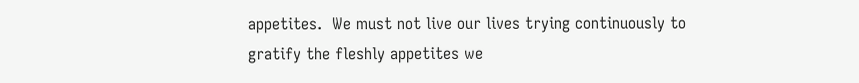appetites.  We must not live our lives trying continuously to gratify the fleshly appetites we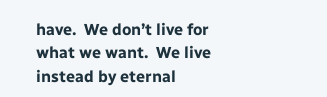have.  We don’t live for what we want.  We live instead by eternal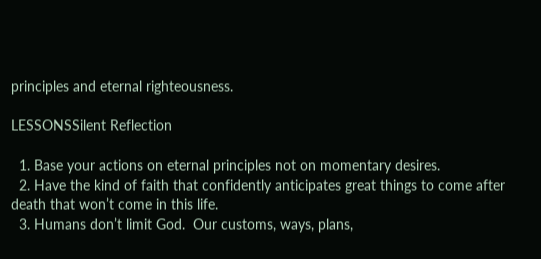principles and eternal righteousness.

LESSONSSilent Reflection

  1. Base your actions on eternal principles not on momentary desires.
  2. Have the kind of faith that confidently anticipates great things to come after death that won’t come in this life.
  3. Humans don’t limit God.  Our customs, ways, plans,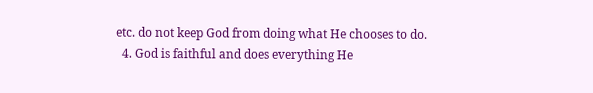etc. do not keep God from doing what He chooses to do.
  4. God is faithful and does everything He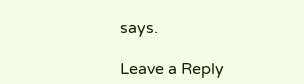says.

Leave a Reply